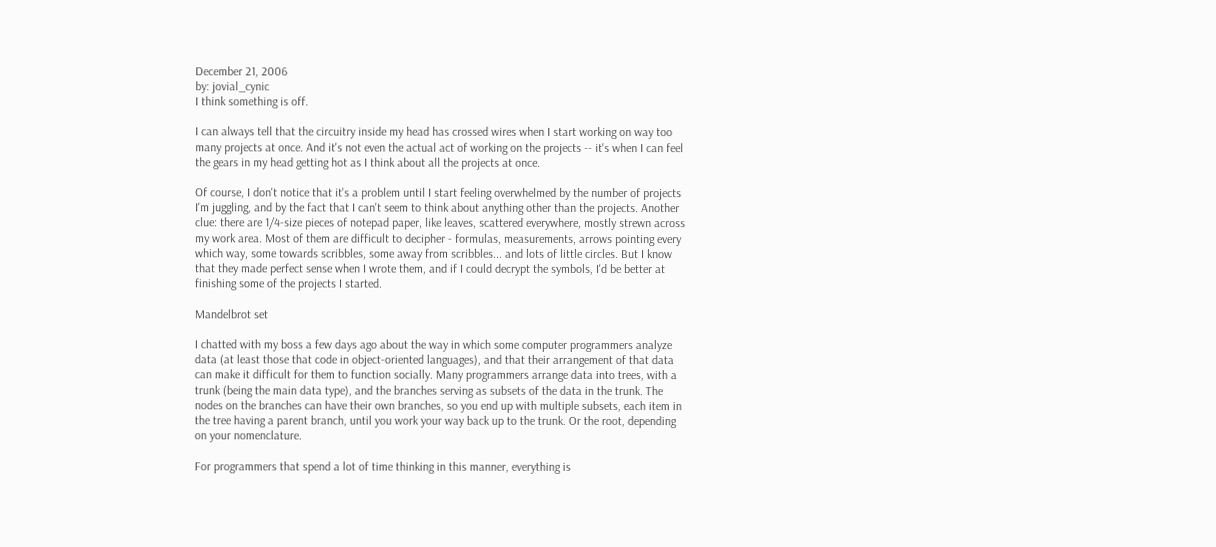December 21, 2006
by: jovial_cynic
I think something is off.

I can always tell that the circuitry inside my head has crossed wires when I start working on way too many projects at once. And it's not even the actual act of working on the projects -- it's when I can feel the gears in my head getting hot as I think about all the projects at once.

Of course, I don't notice that it's a problem until I start feeling overwhelmed by the number of projects I'm juggling, and by the fact that I can't seem to think about anything other than the projects. Another clue: there are 1/4-size pieces of notepad paper, like leaves, scattered everywhere, mostly strewn across my work area. Most of them are difficult to decipher - formulas, measurements, arrows pointing every which way, some towards scribbles, some away from scribbles... and lots of little circles. But I know that they made perfect sense when I wrote them, and if I could decrypt the symbols, I'd be better at finishing some of the projects I started.

Mandelbrot set

I chatted with my boss a few days ago about the way in which some computer programmers analyze data (at least those that code in object-oriented languages), and that their arrangement of that data can make it difficult for them to function socially. Many programmers arrange data into trees, with a trunk (being the main data type), and the branches serving as subsets of the data in the trunk. The nodes on the branches can have their own branches, so you end up with multiple subsets, each item in the tree having a parent branch, until you work your way back up to the trunk. Or the root, depending on your nomenclature.

For programmers that spend a lot of time thinking in this manner, everything is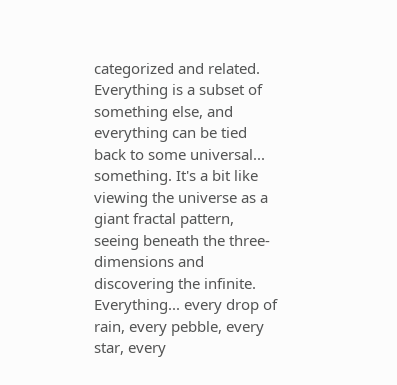categorized and related. Everything is a subset of something else, and everything can be tied back to some universal... something. It's a bit like viewing the universe as a giant fractal pattern, seeing beneath the three-dimensions and discovering the infinite. Everything... every drop of rain, every pebble, every star, every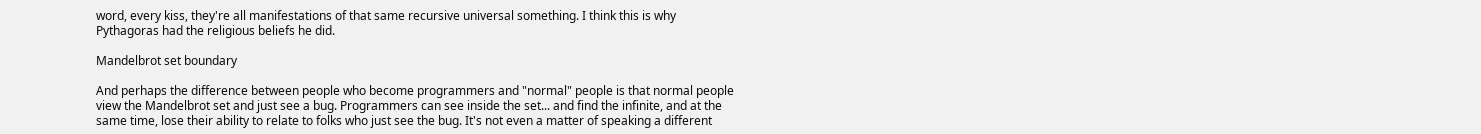word, every kiss, they're all manifestations of that same recursive universal something. I think this is why Pythagoras had the religious beliefs he did.

Mandelbrot set boundary

And perhaps the difference between people who become programmers and "normal" people is that normal people view the Mandelbrot set and just see a bug. Programmers can see inside the set... and find the infinite, and at the same time, lose their ability to relate to folks who just see the bug. It's not even a matter of speaking a different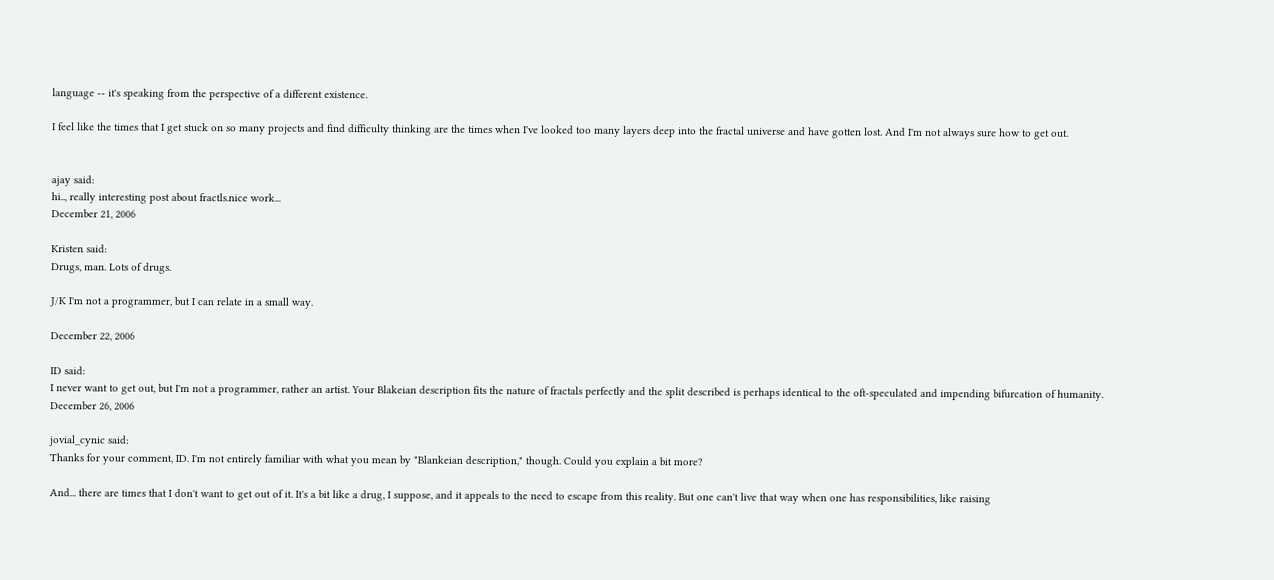language -- it's speaking from the perspective of a different existence.

I feel like the times that I get stuck on so many projects and find difficulty thinking are the times when I've looked too many layers deep into the fractal universe and have gotten lost. And I'm not always sure how to get out.


ajay said:
hi.., really interesting post about fractls.nice work...
December 21, 2006

Kristen said:
Drugs, man. Lots of drugs.

J/K I'm not a programmer, but I can relate in a small way.

December 22, 2006

ID said:
I never want to get out, but I'm not a programmer, rather an artist. Your Blakeian description fits the nature of fractals perfectly and the split described is perhaps identical to the oft-speculated and impending bifurcation of humanity.
December 26, 2006

jovial_cynic said:
Thanks for your comment, ID. I'm not entirely familiar with what you mean by "Blankeian description," though. Could you explain a bit more?

And... there are times that I don't want to get out of it. It's a bit like a drug, I suppose, and it appeals to the need to escape from this reality. But one can't live that way when one has responsibilities, like raising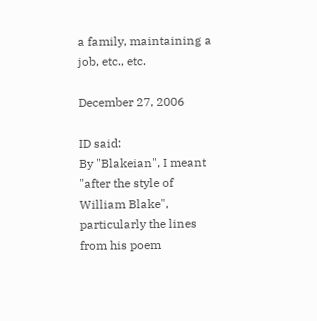a family, maintaining a job, etc., etc.

December 27, 2006

ID said:
By "Blakeian", I meant "after the style of William Blake", particularly the lines from his poem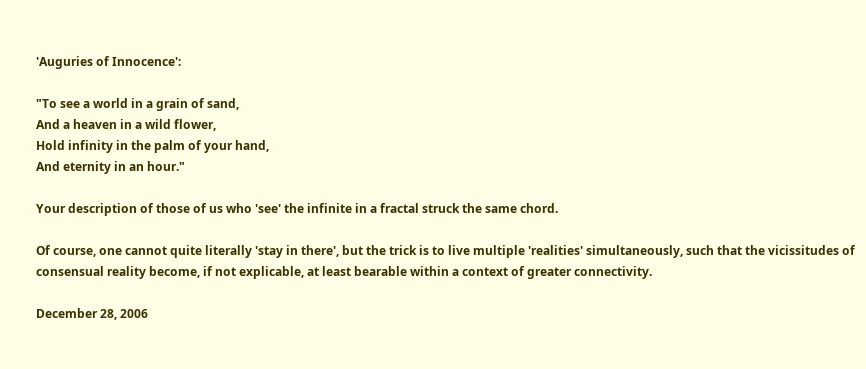'Auguries of Innocence':

"To see a world in a grain of sand,
And a heaven in a wild flower,
Hold infinity in the palm of your hand,
And eternity in an hour."

Your description of those of us who 'see' the infinite in a fractal struck the same chord.

Of course, one cannot quite literally 'stay in there', but the trick is to live multiple 'realities' simultaneously, such that the vicissitudes of consensual reality become, if not explicable, at least bearable within a context of greater connectivity.

December 28, 2006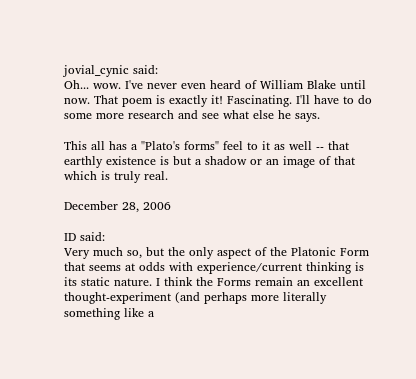jovial_cynic said:
Oh... wow. I've never even heard of William Blake until now. That poem is exactly it! Fascinating. I'll have to do some more research and see what else he says.

This all has a "Plato's forms" feel to it as well -- that earthly existence is but a shadow or an image of that which is truly real.

December 28, 2006

ID said:
Very much so, but the only aspect of the Platonic Form that seems at odds with experience/current thinking is its static nature. I think the Forms remain an excellent thought-experiment (and perhaps more literally something like a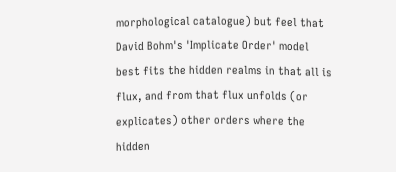morphological catalogue) but feel that David Bohm's 'Implicate Order' model best fits the hidden realms in that all is flux, and from that flux unfolds (or explicates) other orders where the hidden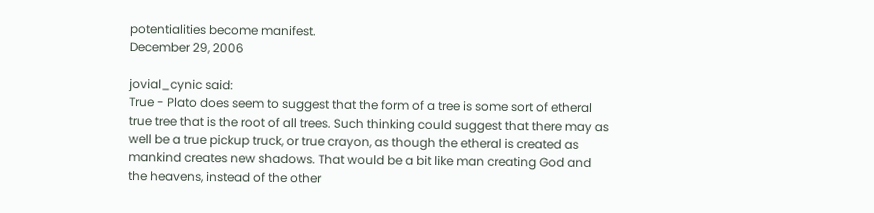potentialities become manifest.
December 29, 2006

jovial_cynic said:
True - Plato does seem to suggest that the form of a tree is some sort of etheral true tree that is the root of all trees. Such thinking could suggest that there may as well be a true pickup truck, or true crayon, as though the etheral is created as mankind creates new shadows. That would be a bit like man creating God and the heavens, instead of the other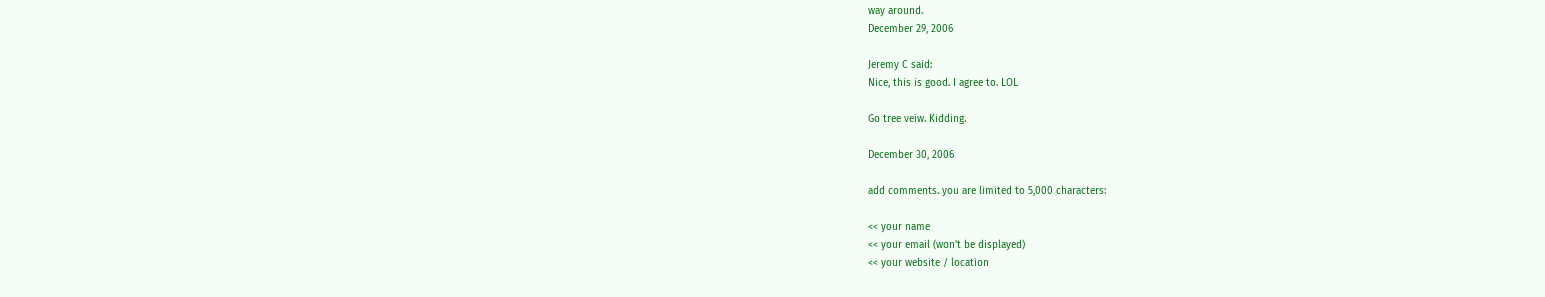way around.
December 29, 2006

Jeremy C said:
Nice, this is good. I agree to. LOL

Go tree veiw. Kidding.

December 30, 2006

add comments. you are limited to 5,000 characters:

<< your name
<< your email (won't be displayed)
<< your website / location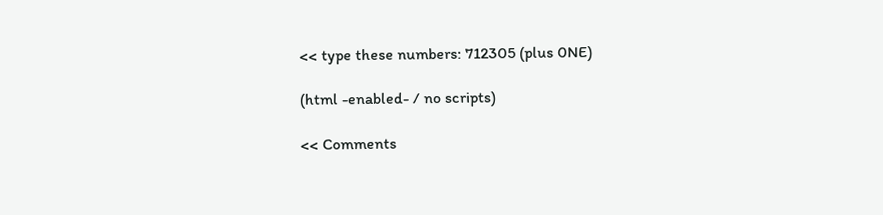<< type these numbers: 712305 (plus 0NE)

(html -enabled- / no scripts)

<< Comments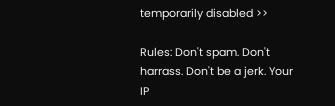temporarily disabled >>

Rules: Don't spam. Don't harrass. Don't be a jerk. Your IP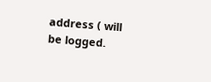address ( will be logged.